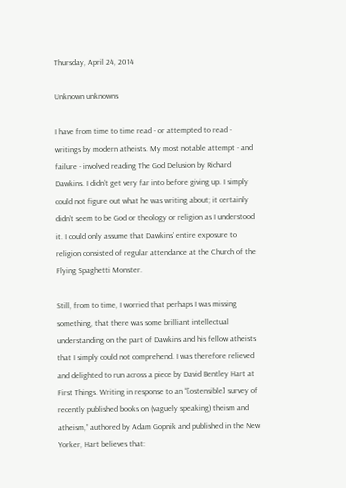Thursday, April 24, 2014

Unknown unknowns

I have from time to time read - or attempted to read - writings by modern atheists. My most notable attempt - and failure - involved reading The God Delusion by Richard Dawkins. I didn’t get very far into before giving up. I simply could not figure out what he was writing about; it certainly didn’t seem to be God or theology or religion as I understood it. I could only assume that Dawkins’ entire exposure to religion consisted of regular attendance at the Church of the Flying Spaghetti Monster.

Still, from to time, I worried that perhaps I was missing something, that there was some brilliant intellectual understanding on the part of Dawkins and his fellow atheists that I simply could not comprehend. I was therefore relieved and delighted to run across a piece by David Bentley Hart at First Things. Writing in response to an “[ostensible] survey of recently published books on (vaguely speaking) theism and atheism,” authored by Adam Gopnik and published in the New Yorker, Hart believes that: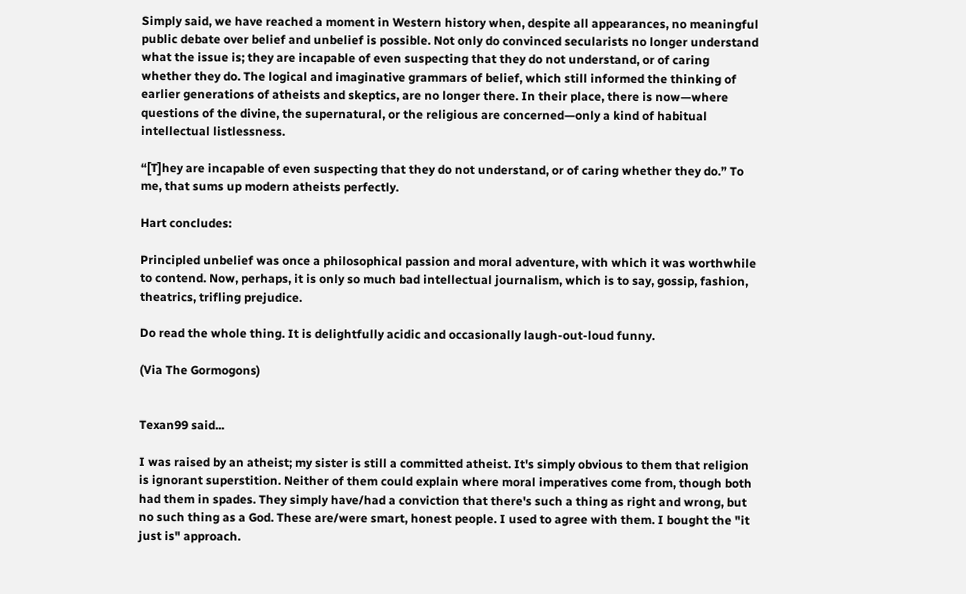Simply said, we have reached a moment in Western history when, despite all appearances, no meaningful public debate over belief and unbelief is possible. Not only do convinced secularists no longer understand what the issue is; they are incapable of even suspecting that they do not understand, or of caring whether they do. The logical and imaginative grammars of belief, which still informed the thinking of earlier generations of atheists and skeptics, are no longer there. In their place, there is now—where questions of the divine, the supernatural, or the religious are concerned—only a kind of habitual intellectual listlessness.

“[T]hey are incapable of even suspecting that they do not understand, or of caring whether they do.” To me, that sums up modern atheists perfectly.

Hart concludes:

Principled unbelief was once a philosophical passion and moral adventure, with which it was worthwhile to contend. Now, perhaps, it is only so much bad intellectual journalism, which is to say, gossip, fashion, theatrics, trifling prejudice.

Do read the whole thing. It is delightfully acidic and occasionally laugh-out-loud funny.

(Via The Gormogons)


Texan99 said...

I was raised by an atheist; my sister is still a committed atheist. It's simply obvious to them that religion is ignorant superstition. Neither of them could explain where moral imperatives come from, though both had them in spades. They simply have/had a conviction that there's such a thing as right and wrong, but no such thing as a God. These are/were smart, honest people. I used to agree with them. I bought the "it just is" approach.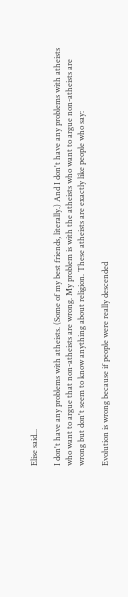Elise said...

I don't have any problems with atheists. (Some of my best friends, literally.) And I don't have any problems with atheists who want to argue that non-atheists are wrong. My problem is with the atheists who want to argue non-atheists are wrong but don't seem to know anything about religion. These atheists are exactly like people who say:

Evolution is wrong because if people were really descended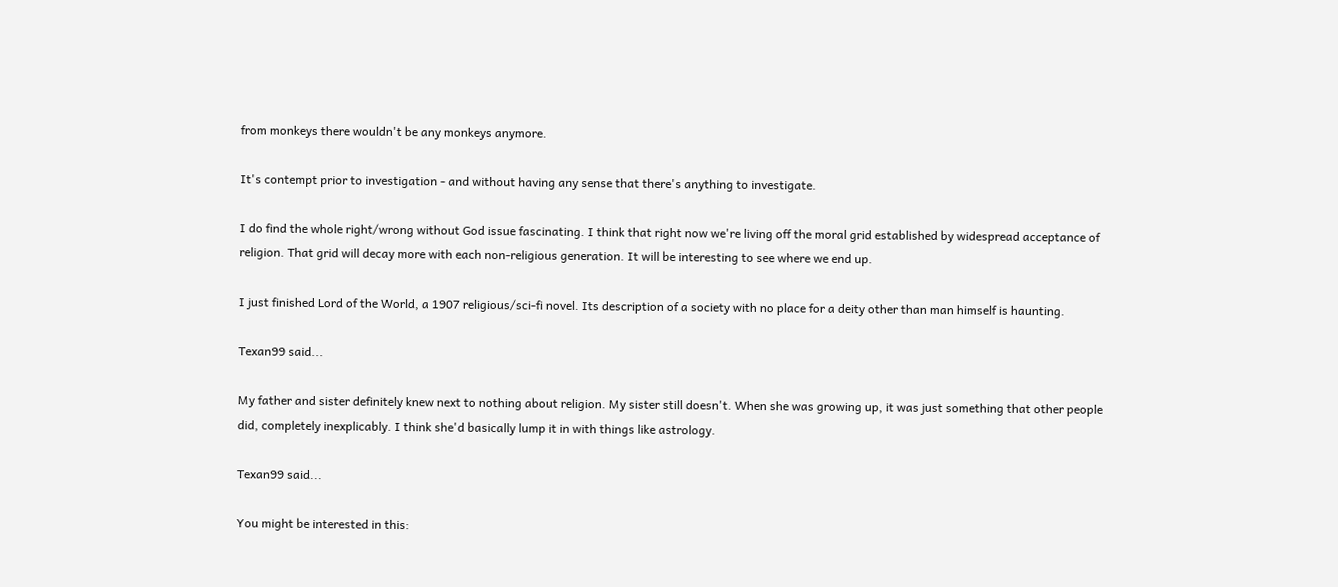from monkeys there wouldn't be any monkeys anymore.

It's contempt prior to investigation - and without having any sense that there's anything to investigate.

I do find the whole right/wrong without God issue fascinating. I think that right now we're living off the moral grid established by widespread acceptance of religion. That grid will decay more with each non-religious generation. It will be interesting to see where we end up.

I just finished Lord of the World, a 1907 religious/sci-fi novel. Its description of a society with no place for a deity other than man himself is haunting.

Texan99 said...

My father and sister definitely knew next to nothing about religion. My sister still doesn't. When she was growing up, it was just something that other people did, completely inexplicably. I think she'd basically lump it in with things like astrology.

Texan99 said...

You might be interested in this: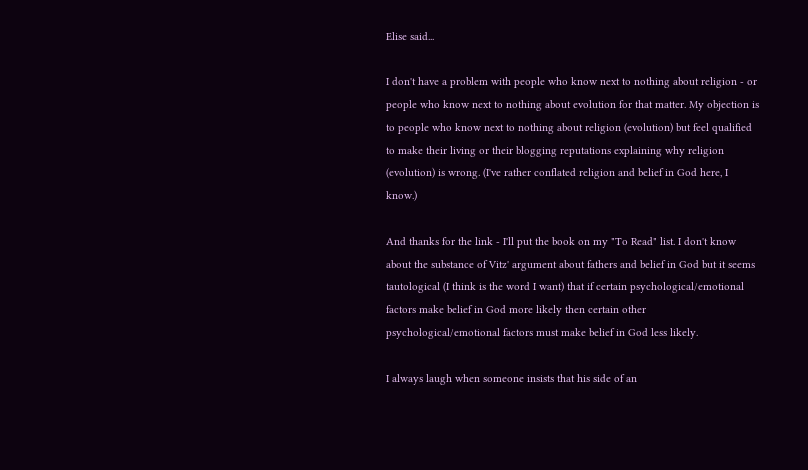Elise said...

I don't have a problem with people who know next to nothing about religion - or people who know next to nothing about evolution for that matter. My objection is to people who know next to nothing about religion (evolution) but feel qualified to make their living or their blogging reputations explaining why religion (evolution) is wrong. (I've rather conflated religion and belief in God here, I know.)

And thanks for the link - I'll put the book on my "To Read" list. I don't know about the substance of Vitz' argument about fathers and belief in God but it seems tautological (I think is the word I want) that if certain psychological/emotional factors make belief in God more likely then certain other psychological/emotional factors must make belief in God less likely.

I always laugh when someone insists that his side of an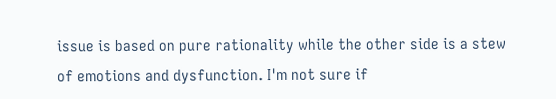issue is based on pure rationality while the other side is a stew of emotions and dysfunction. I'm not sure if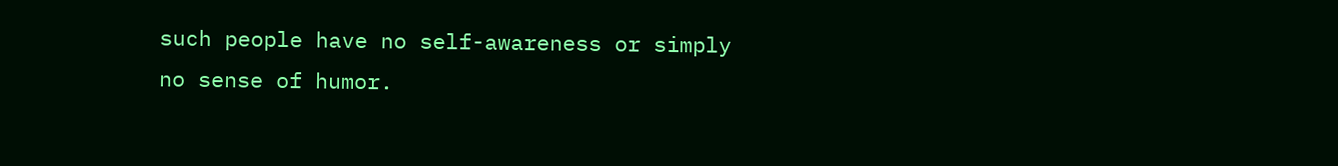such people have no self-awareness or simply no sense of humor.